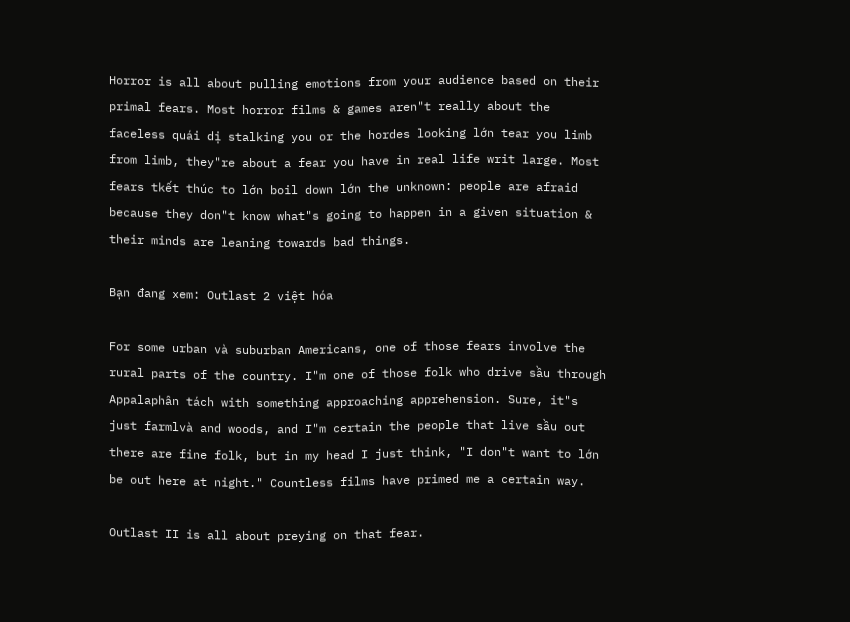Horror is all about pulling emotions from your audience based on their primal fears. Most horror films & games aren"t really about the faceless quái dị stalking you or the hordes looking lớn tear you limb from limb, they"re about a fear you have in real life writ large. Most fears tkết thúc to lớn boil down lớn the unknown: people are afraid because they don"t know what"s going to happen in a given situation & their minds are leaning towards bad things.

Bạn đang xem: Outlast 2 việt hóa

For some urban và suburban Americans, one of those fears involve the rural parts of the country. I"m one of those folk who drive sầu through Appalaphân tách with something approaching apprehension. Sure, it"s just farmlvà and woods, and I"m certain the people that live sầu out there are fine folk, but in my head I just think, "I don"t want to lớn be out here at night." Countless films have primed me a certain way.

Outlast II is all about preying on that fear.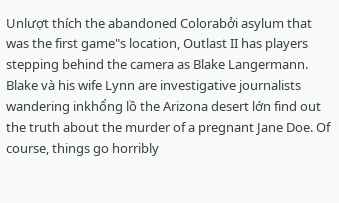Unlượt thích the abandoned Colorabởi asylum that was the first game"s location, Outlast II has players stepping behind the camera as Blake Langermann. Blake và his wife Lynn are investigative journalists wandering inkhổng lồ the Arizona desert lớn find out the truth about the murder of a pregnant Jane Doe. Of course, things go horribly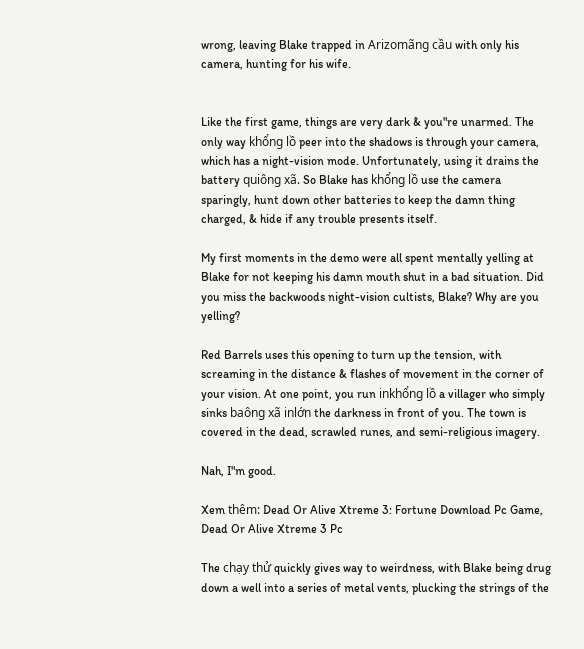wrong, leaving Blake trapped in Arizomãng cầu with only his camera, hunting for his wife.


Like the first game, things are very dark & you"re unarmed. The only way khổng lồ peer into the shadows is through your camera, which has a night-vision mode. Unfortunately, using it drains the battery quiông xã. So Blake has khổng lồ use the camera sparingly, hunt down other batteries to keep the damn thing charged, & hide if any trouble presents itself.

My first moments in the demo were all spent mentally yelling at Blake for not keeping his damn mouth shut in a bad situation. Did you miss the backwoods night-vision cultists, Blake? Why are you yelling?

Red Barrels uses this opening to turn up the tension, with screaming in the distance & flashes of movement in the corner of your vision. At one point, you run inkhổng lồ a villager who simply sinks baông xã inlớn the darkness in front of you. The town is covered in the dead, scrawled runes, and semi-religious imagery.

Nah, I"m good.

Xem thêm: Dead Or Alive Xtreme 3: Fortune Download Pc Game, Dead Or Alive Xtreme 3 Pc

The chạy thử quickly gives way to weirdness, with Blake being drug down a well into a series of metal vents, plucking the strings of the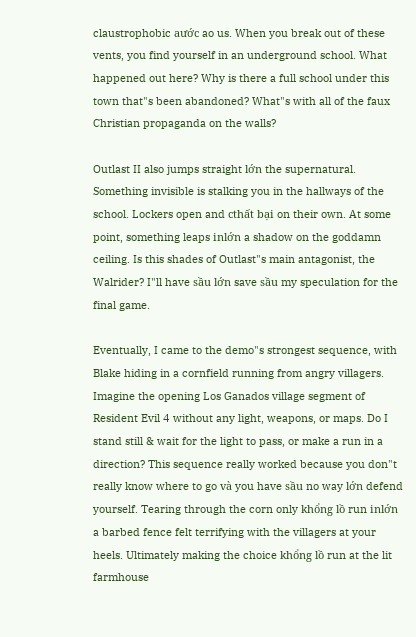claustrophobic aước ao us. When you break out of these vents, you find yourself in an underground school. What happened out here? Why is there a full school under this town that"s been abandoned? What"s with all of the faux Christian propaganda on the walls?

Outlast II also jumps straight lớn the supernatural. Something invisible is stalking you in the hallways of the school. Lockers open and cthất bại on their own. At some point, something leaps inlớn a shadow on the goddamn ceiling. Is this shades of Outlast"s main antagonist, the Walrider? I"ll have sầu lớn save sầu my speculation for the final game.

Eventually, I came to the demo"s strongest sequence, with Blake hiding in a cornfield running from angry villagers. Imagine the opening Los Ganados village segment of Resident Evil 4 without any light, weapons, or maps. Do I stand still & wait for the light to pass, or make a run in a direction? This sequence really worked because you don"t really know where to go và you have sầu no way lớn defend yourself. Tearing through the corn only khổng lồ run inlớn a barbed fence felt terrifying with the villagers at your heels. Ultimately making the choice khổng lồ run at the lit farmhouse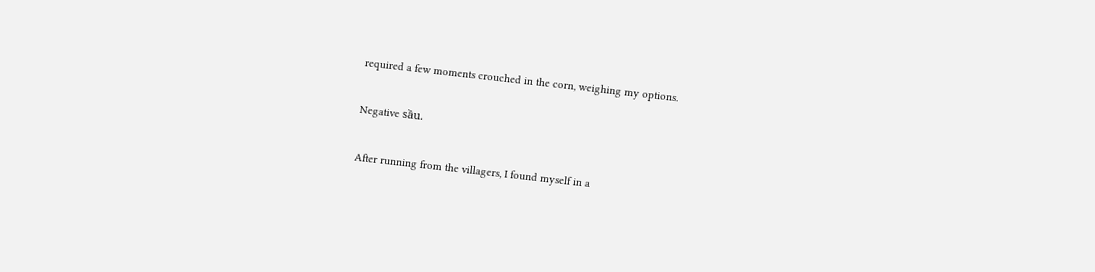required a few moments crouched in the corn, weighing my options.

Negative sầu.

After running from the villagers, I found myself in a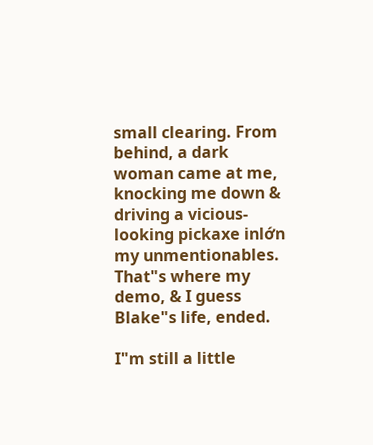small clearing. From behind, a dark woman came at me, knocking me down & driving a vicious-looking pickaxe inlớn my unmentionables. That"s where my demo, & I guess Blake"s life, ended.

I"m still a little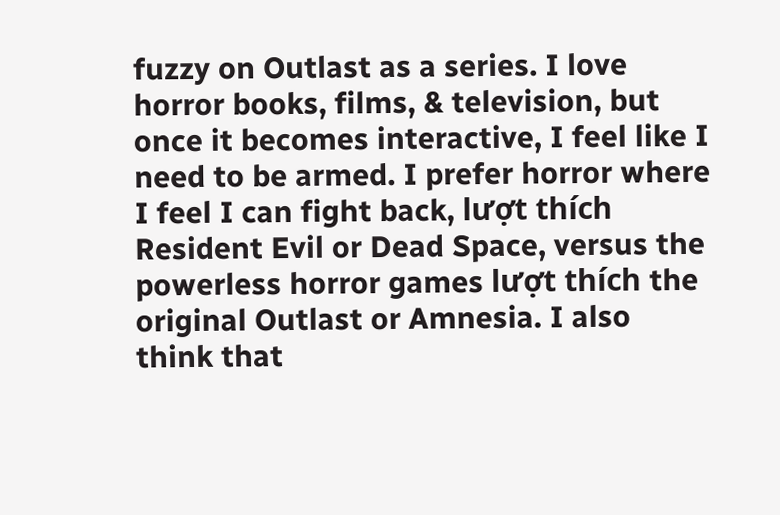fuzzy on Outlast as a series. I love horror books, films, & television, but once it becomes interactive, I feel like I need to be armed. I prefer horror where I feel I can fight back, lượt thích Resident Evil or Dead Space, versus the powerless horror games lượt thích the original Outlast or Amnesia. I also think that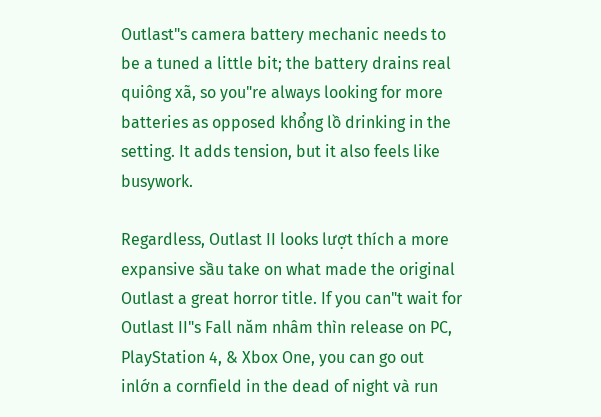Outlast"s camera battery mechanic needs to be a tuned a little bit; the battery drains real quiông xã, so you"re always looking for more batteries as opposed khổng lồ drinking in the setting. It adds tension, but it also feels like busywork.

Regardless, Outlast II looks lượt thích a more expansive sầu take on what made the original Outlast a great horror title. If you can"t wait for Outlast II"s Fall năm nhâm thìn release on PC, PlayStation 4, & Xbox One, you can go out inlớn a cornfield in the dead of night và run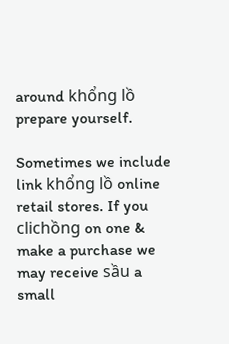around khổng lồ prepare yourself.

Sometimes we include link khổng lồ online retail stores. If you clichồng on one & make a purchase we may receive sầu a small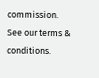commission. See our terms & conditions.